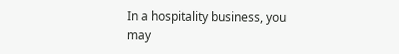In a hospitality business, you may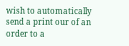wish to automatically send a print our of an order to a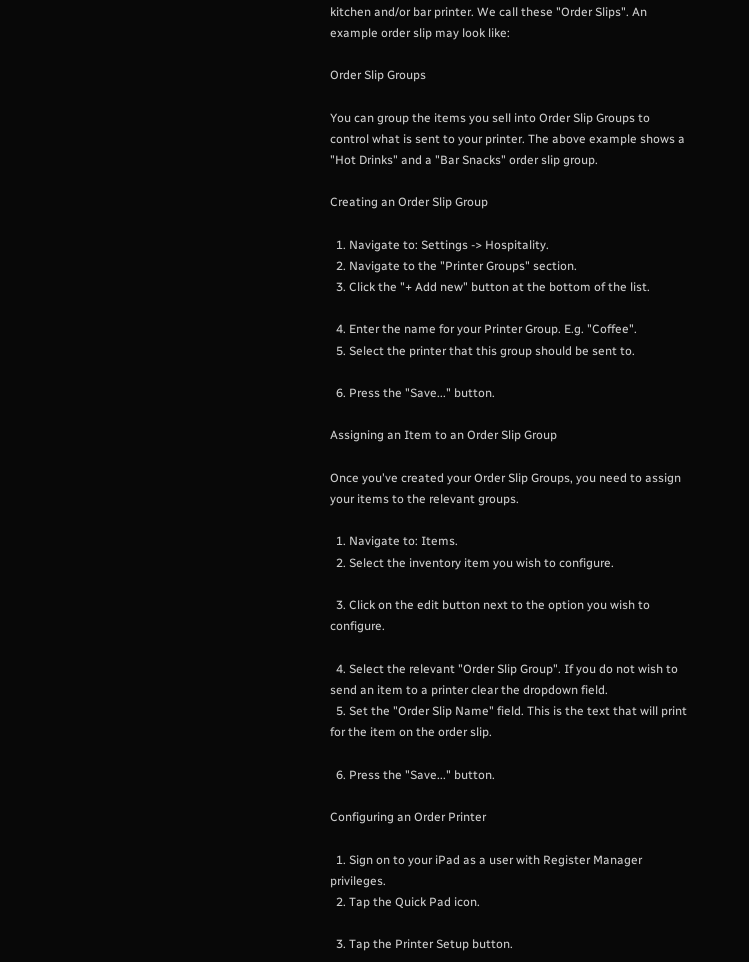kitchen and/or bar printer. We call these "Order Slips". An example order slip may look like:

Order Slip Groups

You can group the items you sell into Order Slip Groups to control what is sent to your printer. The above example shows a "Hot Drinks" and a "Bar Snacks" order slip group.

Creating an Order Slip Group

  1. Navigate to: Settings -> Hospitality.
  2. Navigate to the "Printer Groups" section.
  3. Click the "+ Add new" button at the bottom of the list.

  4. Enter the name for your Printer Group. E.g. "Coffee".
  5. Select the printer that this group should be sent to.

  6. Press the "Save..." button.

Assigning an Item to an Order Slip Group

Once you've created your Order Slip Groups, you need to assign your items to the relevant groups.

  1. Navigate to: Items.
  2. Select the inventory item you wish to configure.

  3. Click on the edit button next to the option you wish to configure.

  4. Select the relevant "Order Slip Group". If you do not wish to send an item to a printer clear the dropdown field.
  5. Set the "Order Slip Name" field. This is the text that will print for the item on the order slip.

  6. Press the "Save..." button.

Configuring an Order Printer

  1. Sign on to your iPad as a user with Register Manager privileges.
  2. Tap the Quick Pad icon.

  3. Tap the Printer Setup button.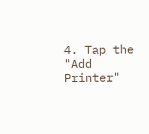4. Tap the "Add Printer"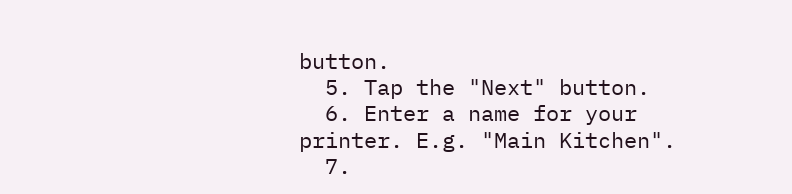button.
  5. Tap the "Next" button.
  6. Enter a name for your printer. E.g. "Main Kitchen".
  7.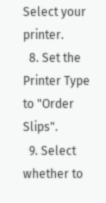Select your printer.
  8. Set the Printer Type to "Order Slips".
  9. Select whether to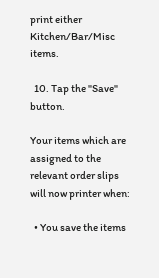print either Kitchen/Bar/Misc items.

  10. Tap the "Save" button.

Your items which are assigned to the relevant order slips will now printer when:

  • You save the items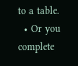to a table.
  • Or you complete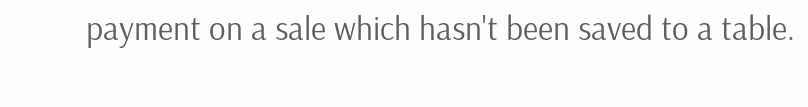payment on a sale which hasn't been saved to a table.